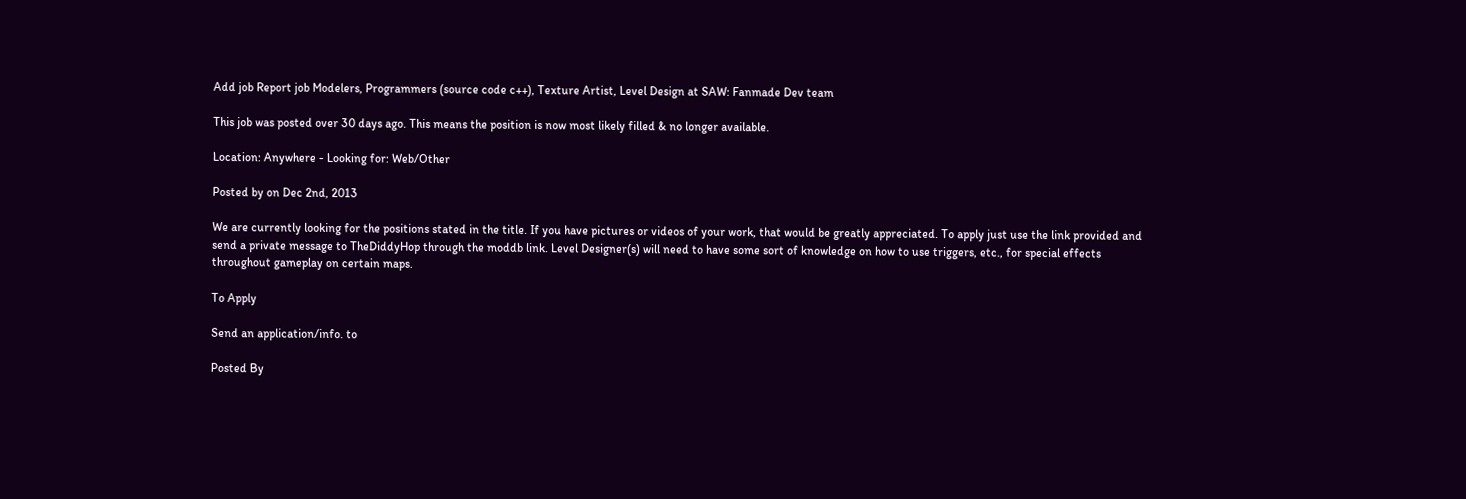Add job Report job Modelers, Programmers (source code c++), Texture Artist, Level Design at SAW: Fanmade Dev team

This job was posted over 30 days ago. This means the position is now most likely filled & no longer available.

Location: Anywhere - Looking for: Web/Other

Posted by on Dec 2nd, 2013

We are currently looking for the positions stated in the title. If you have pictures or videos of your work, that would be greatly appreciated. To apply just use the link provided and send a private message to TheDiddyHop through the moddb link. Level Designer(s) will need to have some sort of knowledge on how to use triggers, etc., for special effects throughout gameplay on certain maps.

To Apply

Send an application/info. to

Posted By